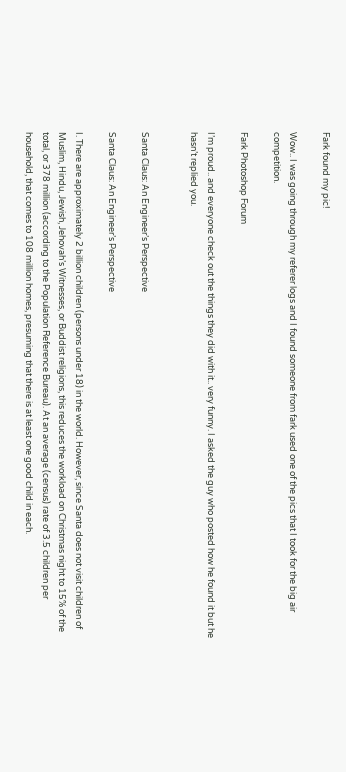Fark found my pic!

Wow.. I was going through my referer logs and I found someone from fark used one of the pics that I took for the big air competition.

Fark Photoshop Forum

I’m proud.. and everyone check out the things they did with it.. very funny. I asked the guy who posted how he found it but he hasn’t replied you.


Santa Claus: An Engineer’s Perspective

Santa Claus: An Engineer’s Perspective

I. There are approximately 2 billion children (persons under 18) in the world. However, since Santa does not visit children of Muslim, Hindu, Jewish, Jehovah’s Witnesses, or Buddist religions, this reduces the workload on Christmas night to 15% of the total, or 378 million (according to the Population Reference Bureau). At an average (census) rate of 3.5 children per household, that comes to 108 million homes, presuming that there is at least one good child in each.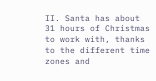II. Santa has about 31 hours of Christmas to work with, thanks to the different time zones and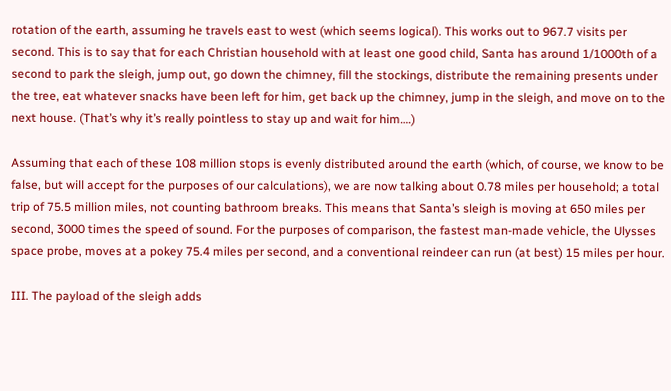rotation of the earth, assuming he travels east to west (which seems logical). This works out to 967.7 visits per second. This is to say that for each Christian household with at least one good child, Santa has around 1/1000th of a second to park the sleigh, jump out, go down the chimney, fill the stockings, distribute the remaining presents under the tree, eat whatever snacks have been left for him, get back up the chimney, jump in the sleigh, and move on to the next house. (That’s why it’s really pointless to stay up and wait for him….)

Assuming that each of these 108 million stops is evenly distributed around the earth (which, of course, we know to be false, but will accept for the purposes of our calculations), we are now talking about 0.78 miles per household; a total trip of 75.5 million miles, not counting bathroom breaks. This means that Santa’s sleigh is moving at 650 miles per second, 3000 times the speed of sound. For the purposes of comparison, the fastest man-made vehicle, the Ulysses space probe, moves at a pokey 75.4 miles per second, and a conventional reindeer can run (at best) 15 miles per hour.

III. The payload of the sleigh adds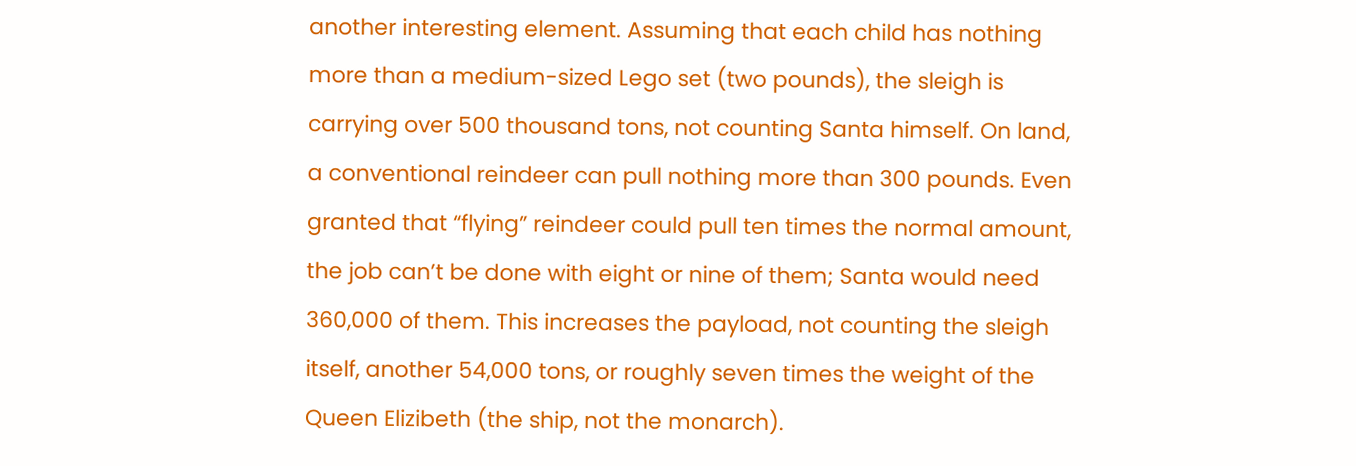another interesting element. Assuming that each child has nothing more than a medium-sized Lego set (two pounds), the sleigh is carrying over 500 thousand tons, not counting Santa himself. On land, a conventional reindeer can pull nothing more than 300 pounds. Even granted that “flying” reindeer could pull ten times the normal amount, the job can’t be done with eight or nine of them; Santa would need 360,000 of them. This increases the payload, not counting the sleigh itself, another 54,000 tons, or roughly seven times the weight of the Queen Elizibeth (the ship, not the monarch).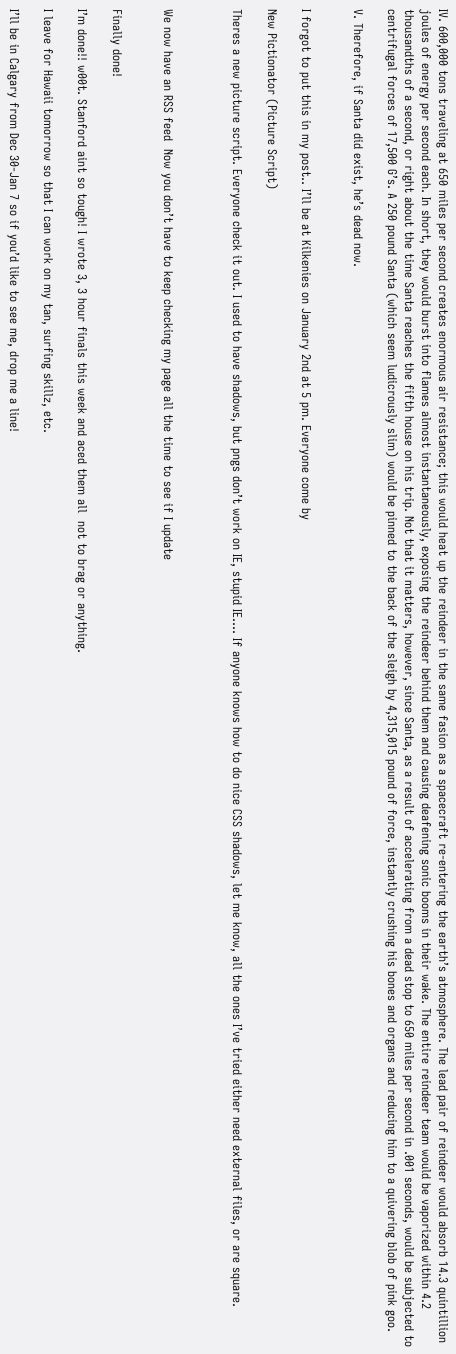IV. 600,000 tons traveling at 650 miles per second creates enormous air resistance; this would heat up the reindeer in the same fasion as a spacecraft re-entering the earth’s atmosphere. The lead pair of reindeer would absorb 14.3 quintillion joules of energy per second each. In short, they would burst into flames almost instantaneously, exposing the reindeer behind them and causing deafening sonic booms in their wake. The entire reindeer team would be vaporized within 4.2 thousandths of a second, or right about the time Santa reaches the fifth house on his trip. Not that it matters, however, since Santa, as a result of accelerating from a dead stop to 650 miles per second in .001 seconds, would be subjected to centrifugal forces of 17,500 G’s. A 250 pound Santa (which seem ludicrously slim) would be pinned to the back of the sleigh by 4,315,015 pound of force, instantly crushing his bones and organs and reducing him to a quivering blob of pink goo.

V. Therefore, if Santa did exist, he’s dead now.


I forgot to put this in my post.. I’ll be at Kilkenies on January 2nd at 5 pm. Everyone come by

New Pictionator (Picture Script)

Theres a new picture script. Everyone check it out. I used to have shadows, but pngs don’t work on IE, stupid IE…. If anyone knows how to do nice CSS shadows, let me know, all the ones I’ve tried either need external files, or are square.



We now have an RSS feed  Now you don’t have to keep checking my page all the time to see if I update


Finally done!

I’m done!! w00t. Stanford aint so tough! I wrote 3, 3 hour finals this week and aced them all  not to brag or anything.

I leave for Hawaii tomorrow so that I can work on my tan, surfing skillz, etc.

I’ll be in Calgary from Dec 30-Jan 7 so if you’d like to see me, drop me a line!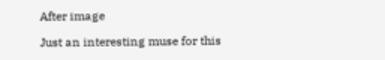After image

Just an interesting muse for this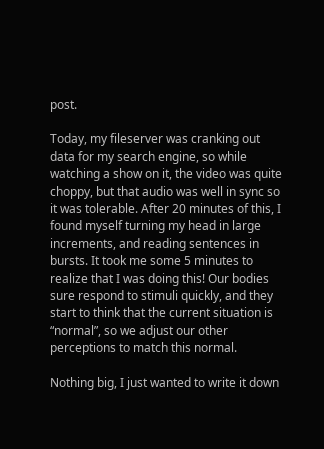post.

Today, my fileserver was cranking out data for my search engine, so while watching a show on it, the video was quite choppy, but that audio was well in sync so it was tolerable. After 20 minutes of this, I found myself turning my head in large increments, and reading sentences in bursts. It took me some 5 minutes to realize that I was doing this! Our bodies sure respond to stimuli quickly, and they start to think that the current situation is “normal”, so we adjust our other perceptions to match this normal.

Nothing big, I just wanted to write it down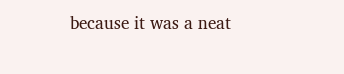because it was a neat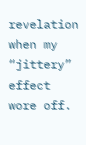revelation when my “jittery” effect wore off.